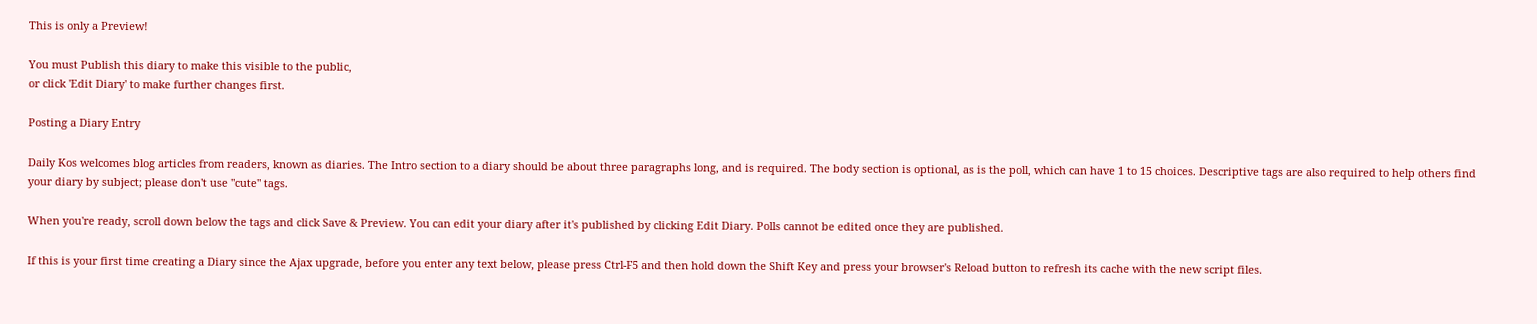This is only a Preview!

You must Publish this diary to make this visible to the public,
or click 'Edit Diary' to make further changes first.

Posting a Diary Entry

Daily Kos welcomes blog articles from readers, known as diaries. The Intro section to a diary should be about three paragraphs long, and is required. The body section is optional, as is the poll, which can have 1 to 15 choices. Descriptive tags are also required to help others find your diary by subject; please don't use "cute" tags.

When you're ready, scroll down below the tags and click Save & Preview. You can edit your diary after it's published by clicking Edit Diary. Polls cannot be edited once they are published.

If this is your first time creating a Diary since the Ajax upgrade, before you enter any text below, please press Ctrl-F5 and then hold down the Shift Key and press your browser's Reload button to refresh its cache with the new script files.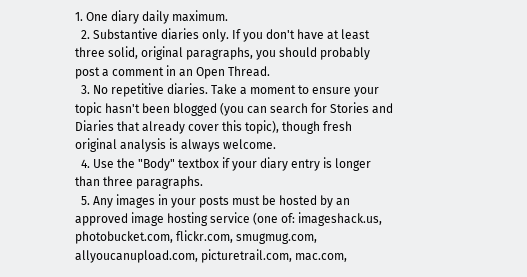1. One diary daily maximum.
  2. Substantive diaries only. If you don't have at least three solid, original paragraphs, you should probably post a comment in an Open Thread.
  3. No repetitive diaries. Take a moment to ensure your topic hasn't been blogged (you can search for Stories and Diaries that already cover this topic), though fresh original analysis is always welcome.
  4. Use the "Body" textbox if your diary entry is longer than three paragraphs.
  5. Any images in your posts must be hosted by an approved image hosting service (one of: imageshack.us, photobucket.com, flickr.com, smugmug.com, allyoucanupload.com, picturetrail.com, mac.com,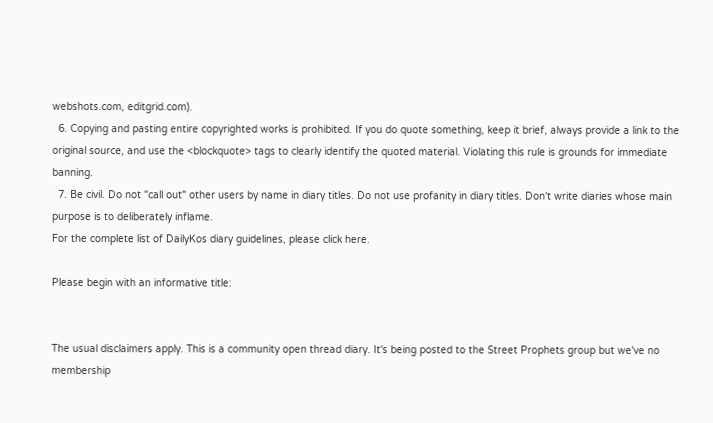webshots.com, editgrid.com).
  6. Copying and pasting entire copyrighted works is prohibited. If you do quote something, keep it brief, always provide a link to the original source, and use the <blockquote> tags to clearly identify the quoted material. Violating this rule is grounds for immediate banning.
  7. Be civil. Do not "call out" other users by name in diary titles. Do not use profanity in diary titles. Don't write diaries whose main purpose is to deliberately inflame.
For the complete list of DailyKos diary guidelines, please click here.

Please begin with an informative title:


The usual disclaimers apply. This is a community open thread diary. It's being posted to the Street Prophets group but we've no membership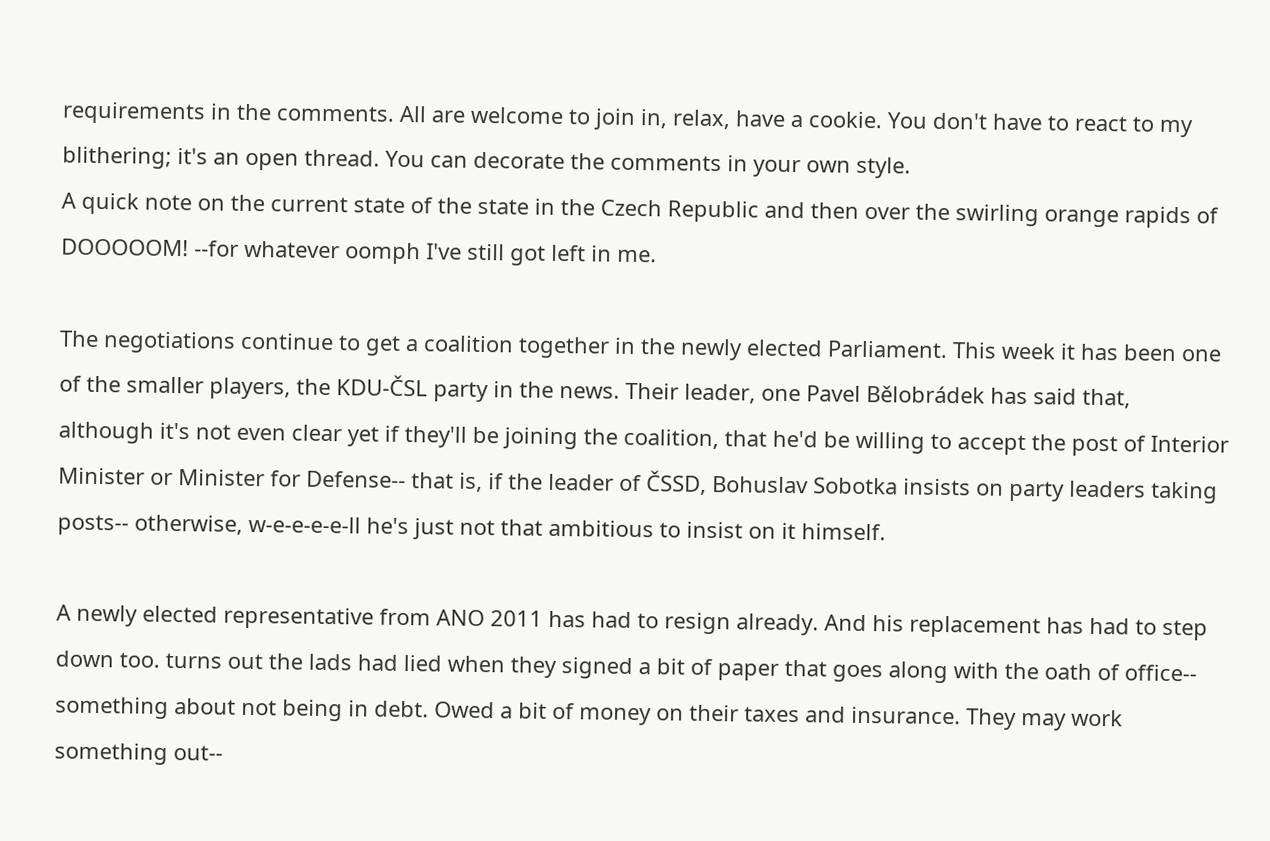requirements in the comments. All are welcome to join in, relax, have a cookie. You don't have to react to my blithering; it's an open thread. You can decorate the comments in your own style.
A quick note on the current state of the state in the Czech Republic and then over the swirling orange rapids of DOOOOOM! --for whatever oomph I've still got left in me.

The negotiations continue to get a coalition together in the newly elected Parliament. This week it has been one of the smaller players, the KDU-ČSL party in the news. Their leader, one Pavel Bělobrádek has said that, although it's not even clear yet if they'll be joining the coalition, that he'd be willing to accept the post of Interior Minister or Minister for Defense-- that is, if the leader of ČSSD, Bohuslav Sobotka insists on party leaders taking posts-- otherwise, w-e-e-e-e-ll he's just not that ambitious to insist on it himself.

A newly elected representative from ANO 2011 has had to resign already. And his replacement has had to step down too. turns out the lads had lied when they signed a bit of paper that goes along with the oath of office-- something about not being in debt. Owed a bit of money on their taxes and insurance. They may work something out--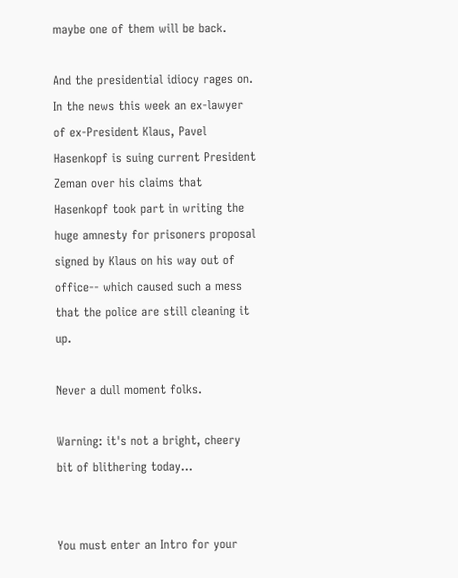maybe one of them will be back.

And the presidential idiocy rages on. In the news this week an ex-lawyer of ex-President Klaus, Pavel Hasenkopf is suing current President Zeman over his claims that Hasenkopf took part in writing the huge amnesty for prisoners proposal signed by Klaus on his way out of office-- which caused such a mess that the police are still cleaning it up.

Never a dull moment folks.

Warning: it's not a bright, cheery bit of blithering today...


You must enter an Intro for your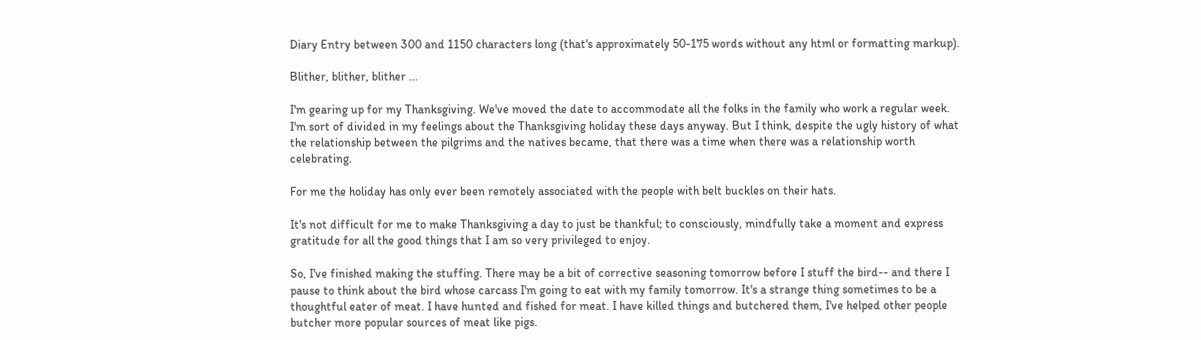Diary Entry between 300 and 1150 characters long (that's approximately 50-175 words without any html or formatting markup).

Blither, blither, blither ...

I'm gearing up for my Thanksgiving. We've moved the date to accommodate all the folks in the family who work a regular week. I'm sort of divided in my feelings about the Thanksgiving holiday these days anyway. But I think, despite the ugly history of what the relationship between the pilgrims and the natives became, that there was a time when there was a relationship worth celebrating.

For me the holiday has only ever been remotely associated with the people with belt buckles on their hats.

It's not difficult for me to make Thanksgiving a day to just be thankful; to consciously, mindfully take a moment and express gratitude for all the good things that I am so very privileged to enjoy.

So, I've finished making the stuffing. There may be a bit of corrective seasoning tomorrow before I stuff the bird-- and there I pause to think about the bird whose carcass I'm going to eat with my family tomorrow. It's a strange thing sometimes to be a thoughtful eater of meat. I have hunted and fished for meat. I have killed things and butchered them, I've helped other people butcher more popular sources of meat like pigs.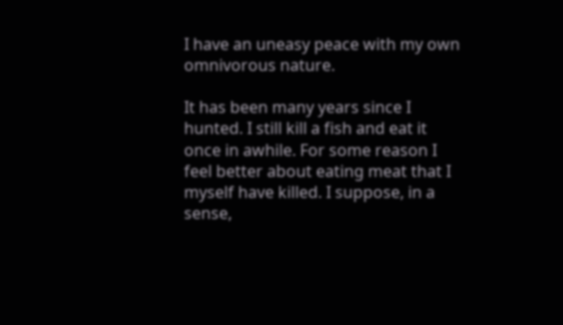I have an uneasy peace with my own omnivorous nature.

It has been many years since I hunted. I still kill a fish and eat it once in awhile. For some reason I feel better about eating meat that I myself have killed. I suppose, in a sense,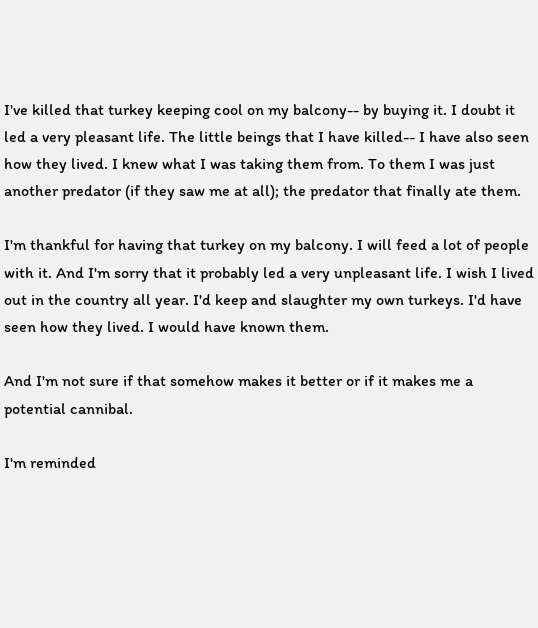I've killed that turkey keeping cool on my balcony-- by buying it. I doubt it led a very pleasant life. The little beings that I have killed-- I have also seen how they lived. I knew what I was taking them from. To them I was just another predator (if they saw me at all); the predator that finally ate them.

I'm thankful for having that turkey on my balcony. I will feed a lot of people with it. And I'm sorry that it probably led a very unpleasant life. I wish I lived out in the country all year. I'd keep and slaughter my own turkeys. I'd have seen how they lived. I would have known them.

And I'm not sure if that somehow makes it better or if it makes me a potential cannibal.

I'm reminded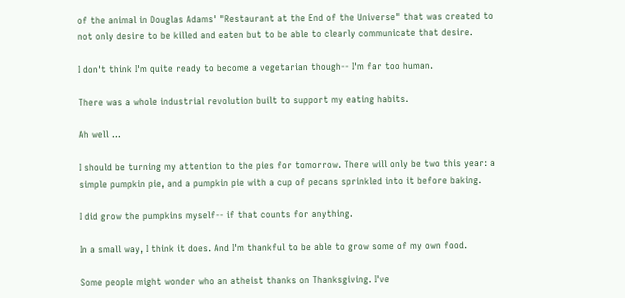of the animal in Douglas Adams' "Restaurant at the End of the Universe" that was created to not only desire to be killed and eaten but to be able to clearly communicate that desire.

I don't think I'm quite ready to become a vegetarian though-- I'm far too human.

There was a whole industrial revolution built to support my eating habits.

Ah well ...

I should be turning my attention to the pies for tomorrow. There will only be two this year: a simple pumpkin pie, and a pumpkin pie with a cup of pecans sprinkled into it before baking.

I did grow the pumpkins myself-- if that counts for anything.

In a small way, I think it does. And I'm thankful to be able to grow some of my own food.

Some people might wonder who an atheist thanks on Thanksgiving. I've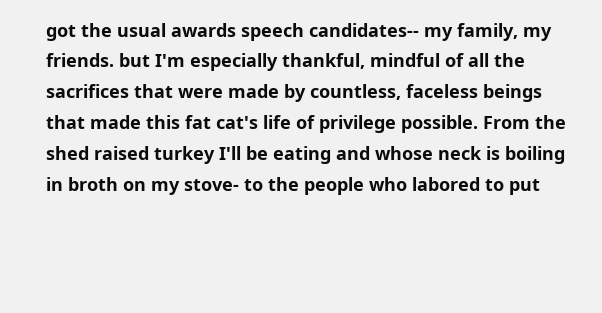got the usual awards speech candidates-- my family, my friends. but I'm especially thankful, mindful of all the sacrifices that were made by countless, faceless beings that made this fat cat's life of privilege possible. From the shed raised turkey I'll be eating and whose neck is boiling in broth on my stove- to the people who labored to put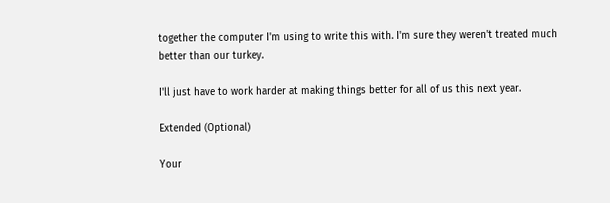together the computer I'm using to write this with. I'm sure they weren't treated much better than our turkey.

I'll just have to work harder at making things better for all of us this next year.

Extended (Optional)

Your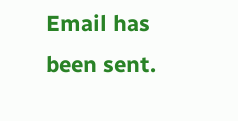Email has been sent.